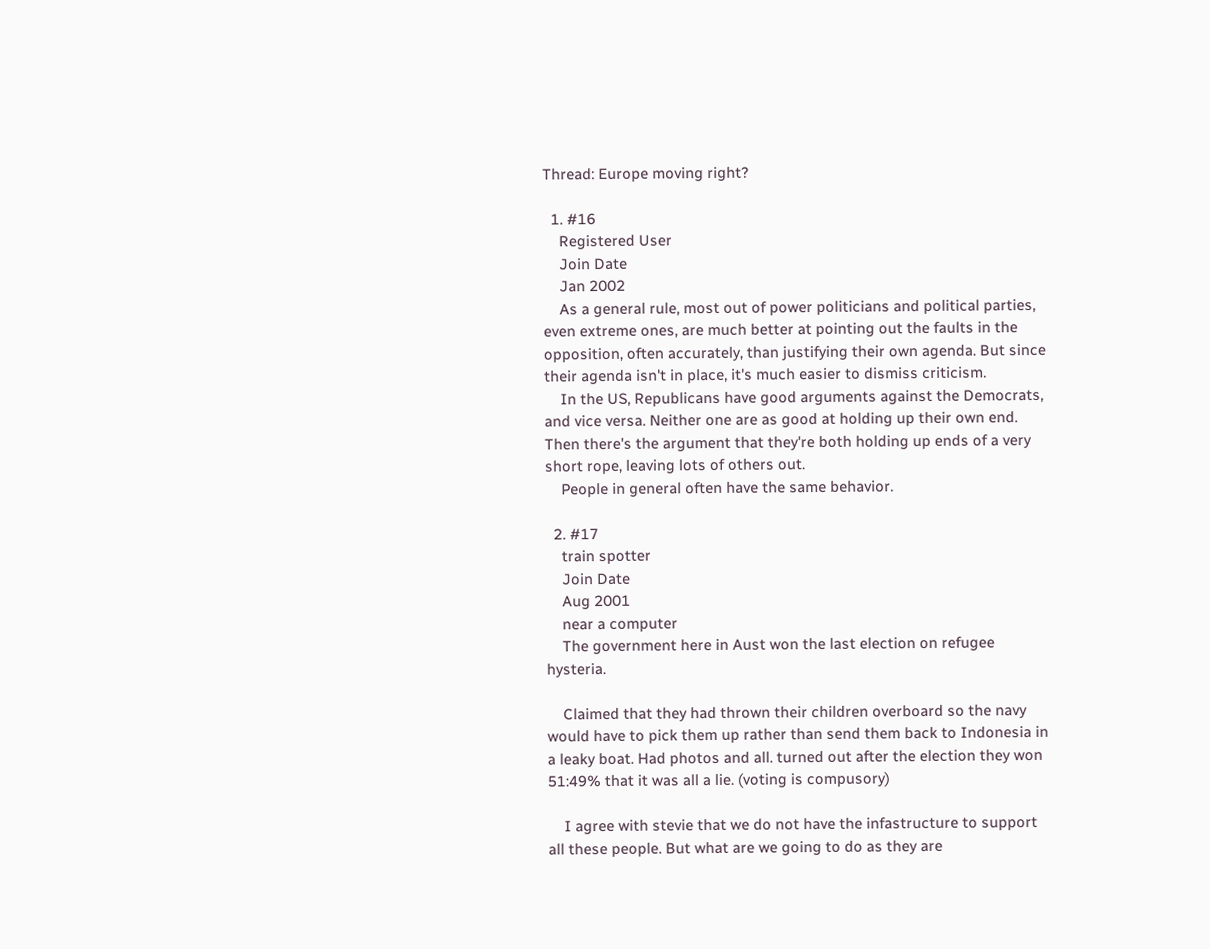Thread: Europe moving right?

  1. #16
    Registered User
    Join Date
    Jan 2002
    As a general rule, most out of power politicians and political parties, even extreme ones, are much better at pointing out the faults in the opposition, often accurately, than justifying their own agenda. But since their agenda isn't in place, it's much easier to dismiss criticism.
    In the US, Republicans have good arguments against the Democrats, and vice versa. Neither one are as good at holding up their own end. Then there's the argument that they're both holding up ends of a very short rope, leaving lots of others out.
    People in general often have the same behavior.

  2. #17
    train spotter
    Join Date
    Aug 2001
    near a computer
    The government here in Aust won the last election on refugee hysteria.

    Claimed that they had thrown their children overboard so the navy would have to pick them up rather than send them back to Indonesia in a leaky boat. Had photos and all. turned out after the election they won 51:49% that it was all a lie. (voting is compusory)

    I agree with stevie that we do not have the infastructure to support all these people. But what are we going to do as they are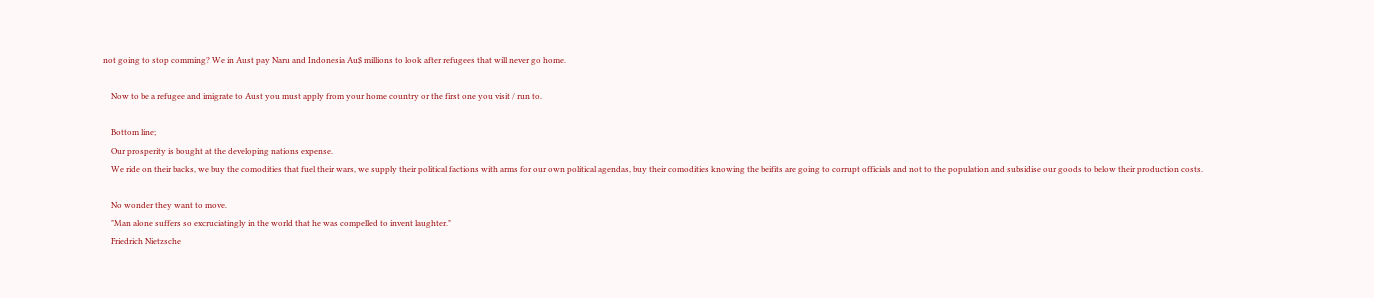not going to stop comming? We in Aust pay Naru and Indonesia Au$ millions to look after refugees that will never go home.

    Now to be a refugee and imigrate to Aust you must apply from your home country or the first one you visit / run to.

    Bottom line;
    Our prosperity is bought at the developing nations expense.
    We ride on their backs, we buy the comodities that fuel their wars, we supply their political factions with arms for our own political agendas, buy their comodities knowing the beifits are going to corrupt officials and not to the population and subsidise our goods to below their production costs.

    No wonder they want to move.
    "Man alone suffers so excruciatingly in the world that he was compelled to invent laughter."
    Friedrich Nietzsche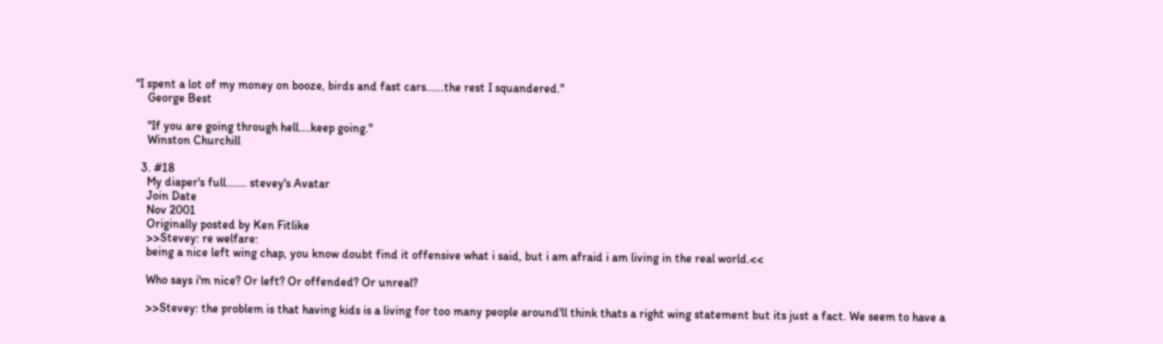"I spent a lot of my money on booze, birds and fast cars......the rest I squandered."
    George Best

    "If you are going through hell....keep going."
    Winston Churchill

  3. #18
    My diaper's full....... stevey's Avatar
    Join Date
    Nov 2001
    Originally posted by Ken Fitlike
    >>Stevey: re welfare:
    being a nice left wing chap, you know doubt find it offensive what i said, but i am afraid i am living in the real world.<<

    Who says i'm nice? Or left? Or offended? Or unreal?

    >>Stevey: the problem is that having kids is a living for too many people around'll think thats a right wing statement but its just a fact. We seem to have a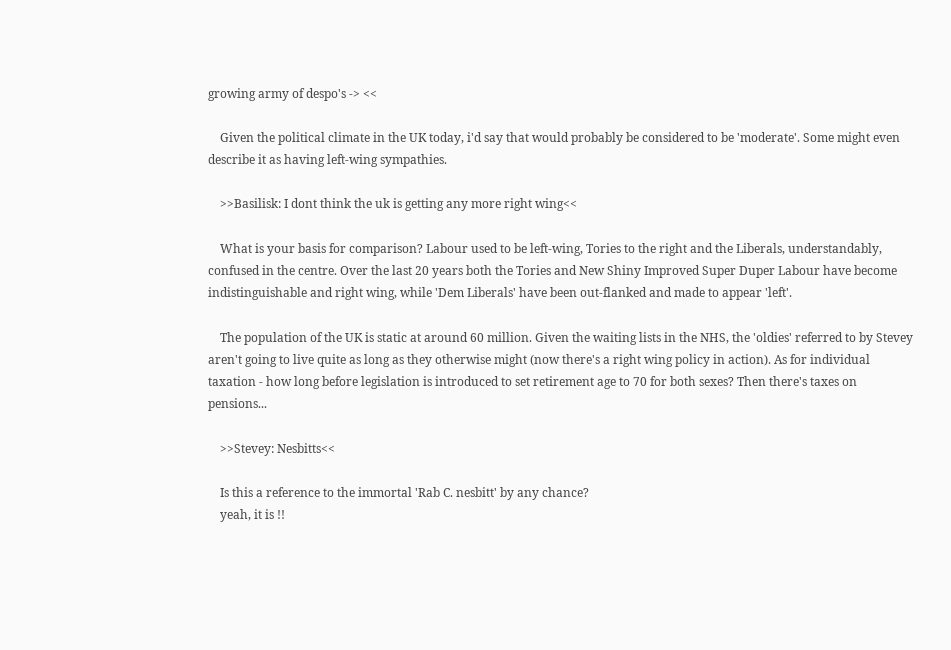growing army of despo's -> <<

    Given the political climate in the UK today, i'd say that would probably be considered to be 'moderate'. Some might even describe it as having left-wing sympathies.

    >>Basilisk: I dont think the uk is getting any more right wing<<

    What is your basis for comparison? Labour used to be left-wing, Tories to the right and the Liberals, understandably, confused in the centre. Over the last 20 years both the Tories and New Shiny Improved Super Duper Labour have become indistinguishable and right wing, while 'Dem Liberals' have been out-flanked and made to appear 'left'.

    The population of the UK is static at around 60 million. Given the waiting lists in the NHS, the 'oldies' referred to by Stevey aren't going to live quite as long as they otherwise might (now there's a right wing policy in action). As for individual taxation - how long before legislation is introduced to set retirement age to 70 for both sexes? Then there's taxes on pensions...

    >>Stevey: Nesbitts<<

    Is this a reference to the immortal 'Rab C. nesbitt' by any chance?
    yeah, it is !!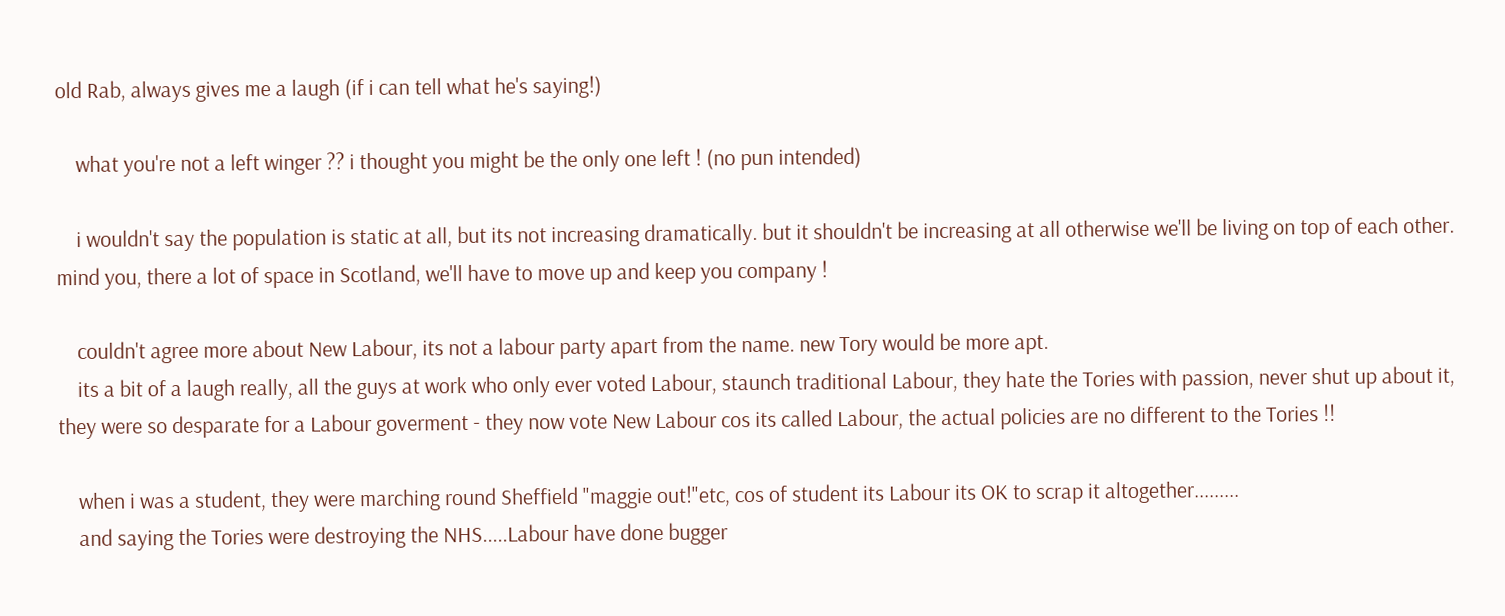old Rab, always gives me a laugh (if i can tell what he's saying!)

    what you're not a left winger ?? i thought you might be the only one left ! (no pun intended)

    i wouldn't say the population is static at all, but its not increasing dramatically. but it shouldn't be increasing at all otherwise we'll be living on top of each other. mind you, there a lot of space in Scotland, we'll have to move up and keep you company !

    couldn't agree more about New Labour, its not a labour party apart from the name. new Tory would be more apt.
    its a bit of a laugh really, all the guys at work who only ever voted Labour, staunch traditional Labour, they hate the Tories with passion, never shut up about it, they were so desparate for a Labour goverment - they now vote New Labour cos its called Labour, the actual policies are no different to the Tories !!

    when i was a student, they were marching round Sheffield "maggie out!"etc, cos of student its Labour its OK to scrap it altogether.........
    and saying the Tories were destroying the NHS.....Labour have done bugger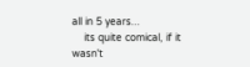all in 5 years...
    its quite comical, if it wasn't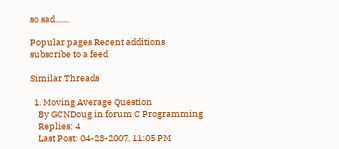so sad.......

Popular pages Recent additions subscribe to a feed

Similar Threads

  1. Moving Average Question
    By GCNDoug in forum C Programming
    Replies: 4
    Last Post: 04-23-2007, 11:05 PM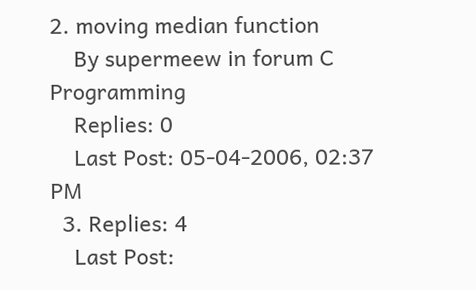2. moving median function
    By supermeew in forum C Programming
    Replies: 0
    Last Post: 05-04-2006, 02:37 PM
  3. Replies: 4
    Last Post: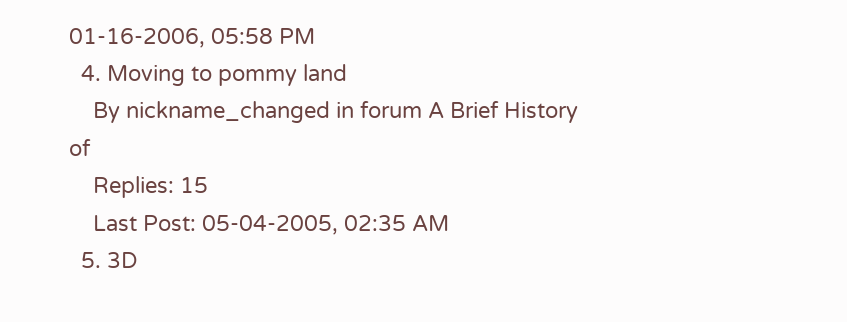01-16-2006, 05:58 PM
  4. Moving to pommy land
    By nickname_changed in forum A Brief History of
    Replies: 15
    Last Post: 05-04-2005, 02:35 AM
  5. 3D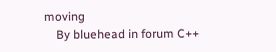moving
    By bluehead in forum C++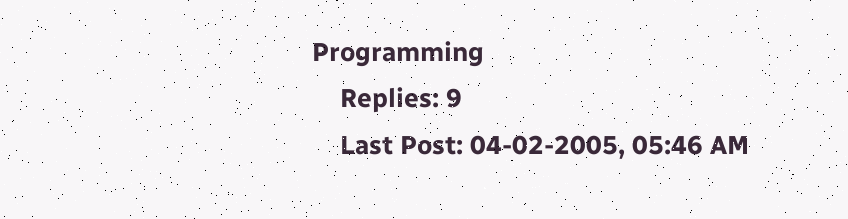Programming
    Replies: 9
    Last Post: 04-02-2005, 05:46 AM